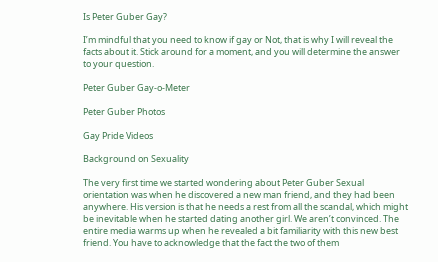Is Peter Guber Gay?

I’m mindful that you need to know if gay or Not, that is why I will reveal the facts about it. Stick around for a moment, and you will determine the answer to your question.

Peter Guber Gay-o-Meter

Peter Guber Photos

Gay Pride Videos

Background on Sexuality

The very first time we started wondering about Peter Guber Sexual orientation was when he discovered a new man friend, and they had been anywhere. His version is that he needs a rest from all the scandal, which might be inevitable when he started dating another girl. We aren’t convinced. The entire media warms up when he revealed a bit familiarity with this new best friend. You have to acknowledge that the fact the two of them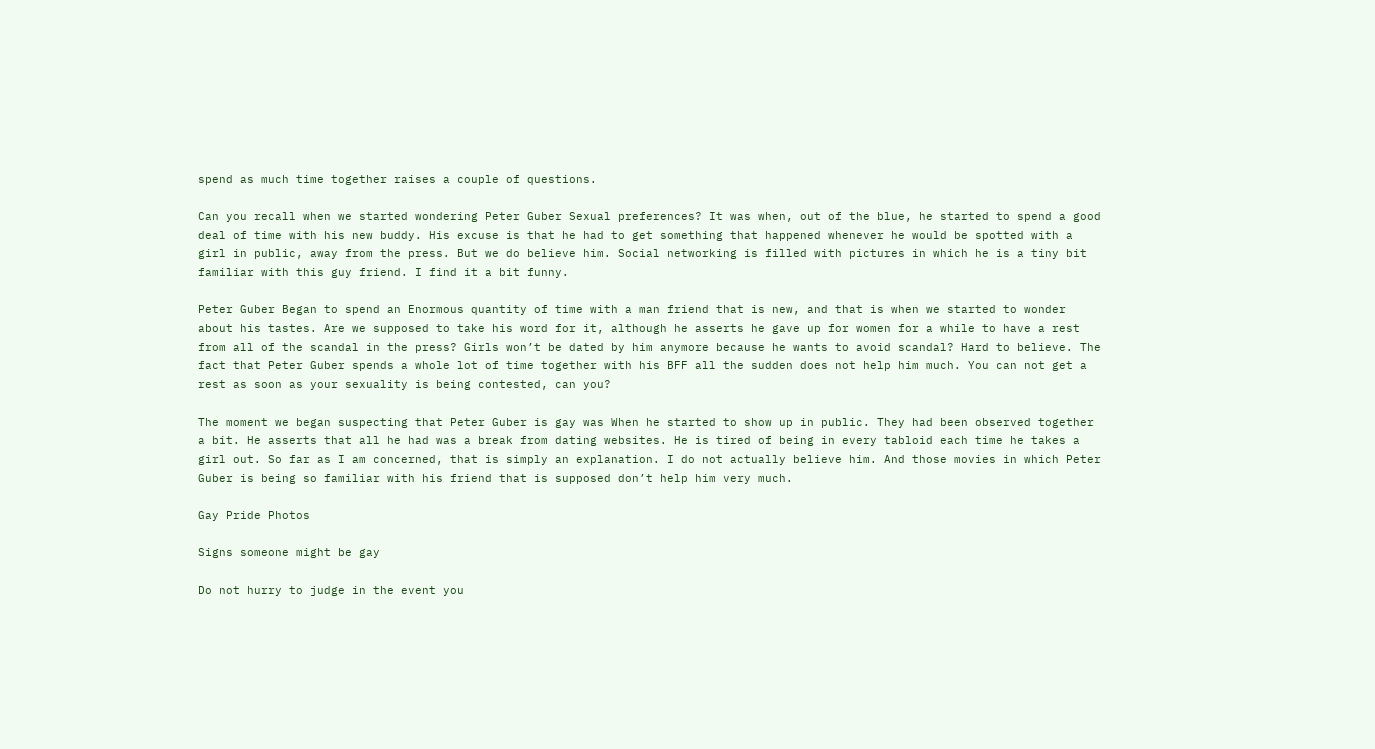spend as much time together raises a couple of questions.

Can you recall when we started wondering Peter Guber Sexual preferences? It was when, out of the blue, he started to spend a good deal of time with his new buddy. His excuse is that he had to get something that happened whenever he would be spotted with a girl in public, away from the press. But we do believe him. Social networking is filled with pictures in which he is a tiny bit familiar with this guy friend. I find it a bit funny.

Peter Guber Began to spend an Enormous quantity of time with a man friend that is new, and that is when we started to wonder about his tastes. Are we supposed to take his word for it, although he asserts he gave up for women for a while to have a rest from all of the scandal in the press? Girls won’t be dated by him anymore because he wants to avoid scandal? Hard to believe. The fact that Peter Guber spends a whole lot of time together with his BFF all the sudden does not help him much. You can not get a rest as soon as your sexuality is being contested, can you?

The moment we began suspecting that Peter Guber is gay was When he started to show up in public. They had been observed together a bit. He asserts that all he had was a break from dating websites. He is tired of being in every tabloid each time he takes a girl out. So far as I am concerned, that is simply an explanation. I do not actually believe him. And those movies in which Peter Guber is being so familiar with his friend that is supposed don’t help him very much.

Gay Pride Photos

Signs someone might be gay

Do not hurry to judge in the event you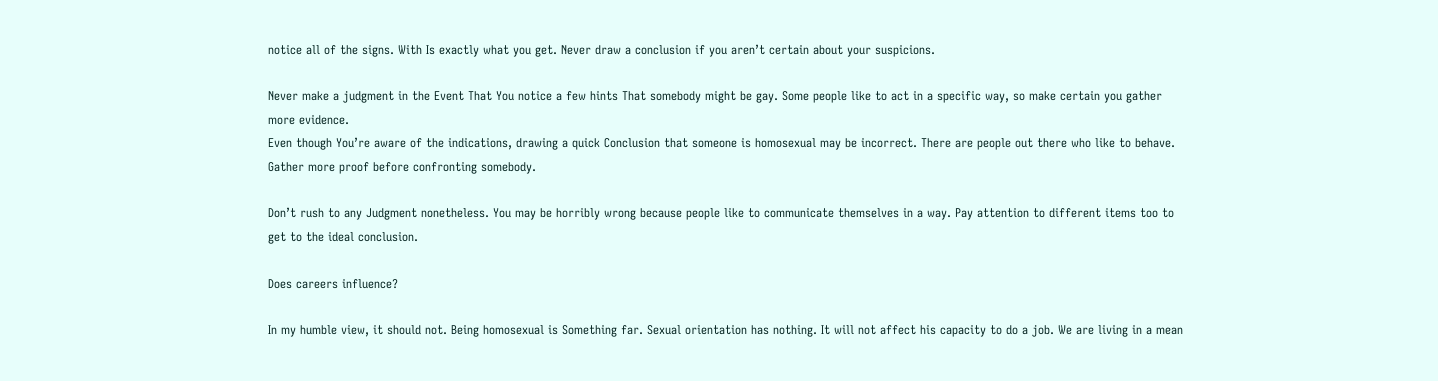notice all of the signs. With Is exactly what you get. Never draw a conclusion if you aren’t certain about your suspicions.

Never make a judgment in the Event That You notice a few hints That somebody might be gay. Some people like to act in a specific way, so make certain you gather more evidence.
Even though You’re aware of the indications, drawing a quick Conclusion that someone is homosexual may be incorrect. There are people out there who like to behave. Gather more proof before confronting somebody.

Don’t rush to any Judgment nonetheless. You may be horribly wrong because people like to communicate themselves in a way. Pay attention to different items too to get to the ideal conclusion.

Does careers influence?

In my humble view, it should not. Being homosexual is Something far. Sexual orientation has nothing. It will not affect his capacity to do a job. We are living in a mean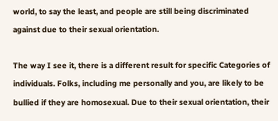world, to say the least, and people are still being discriminated against due to their sexual orientation.

The way I see it, there is a different result for specific Categories of individuals. Folks, including me personally and you, are likely to be bullied if they are homosexual. Due to their sexual orientation, their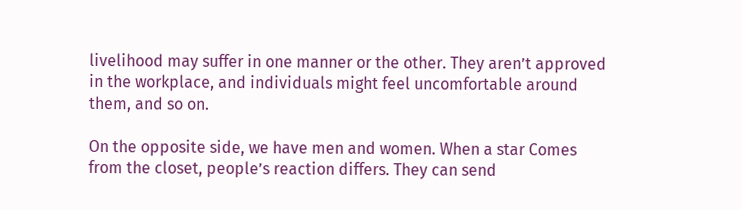livelihood may suffer in one manner or the other. They aren’t approved in the workplace, and individuals might feel uncomfortable around them, and so on.

On the opposite side, we have men and women. When a star Comes from the closet, people’s reaction differs. They can send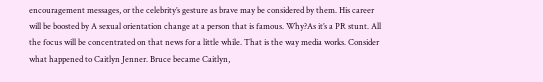encouragement messages, or the celebrity’s gesture as brave may be considered by them. His career will be boosted by A sexual orientation change at a person that is famous. Why?As it’s a PR stunt. All the focus will be concentrated on that news for a little while. That is the way media works. Consider what happened to Caitlyn Jenner. Bruce became Caitlyn,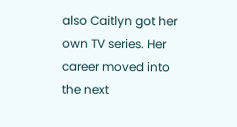also Caitlyn got her own TV series. Her career moved into the next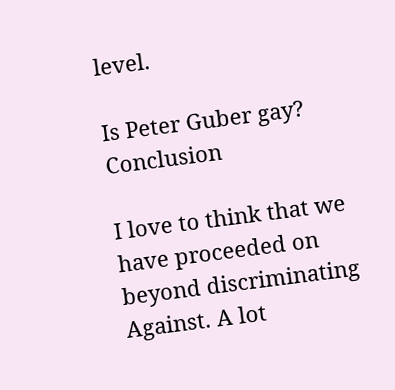level.

Is Peter Guber gay? Conclusion

I love to think that we have proceeded on beyond discriminating Against. A lot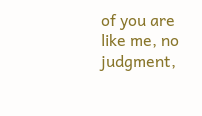of you are like me, no judgment,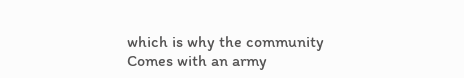which is why the community Comes with an army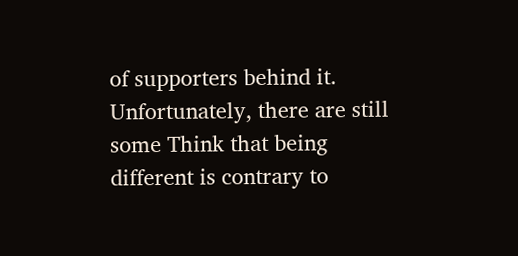of supporters behind it. Unfortunately, there are still some Think that being different is contrary to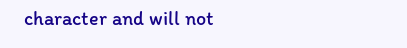character and will not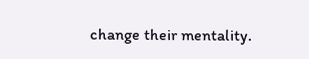change their mentality.